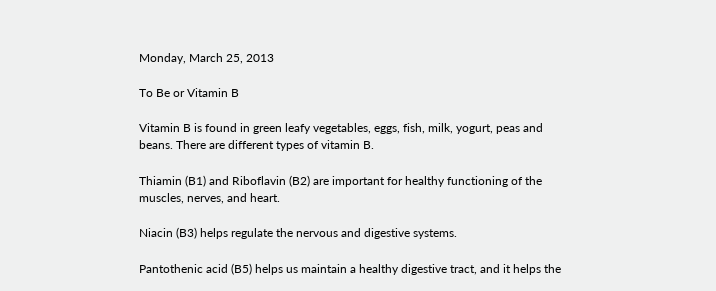Monday, March 25, 2013

To Be or Vitamin B

Vitamin B is found in green leafy vegetables, eggs, fish, milk, yogurt, peas and beans. There are different types of vitamin B.

Thiamin (B1) and Riboflavin (B2) are important for healthy functioning of the muscles, nerves, and heart.

Niacin (B3) helps regulate the nervous and digestive systems.

Pantothenic acid (B5) helps us maintain a healthy digestive tract, and it helps the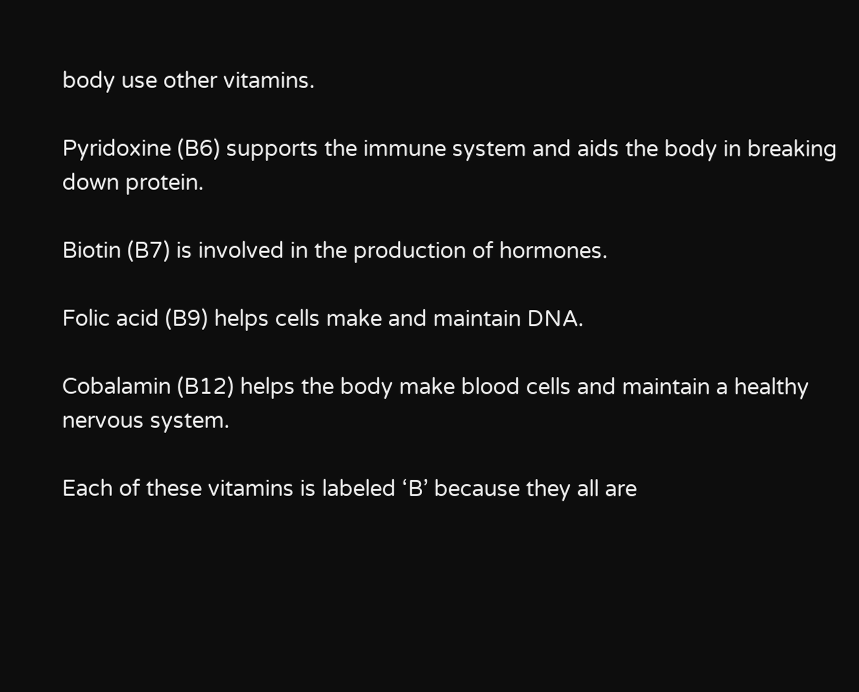body use other vitamins.

Pyridoxine (B6) supports the immune system and aids the body in breaking down protein.

Biotin (B7) is involved in the production of hormones.

Folic acid (B9) helps cells make and maintain DNA.

Cobalamin (B12) helps the body make blood cells and maintain a healthy nervous system.

Each of these vitamins is labeled ‘B’ because they all are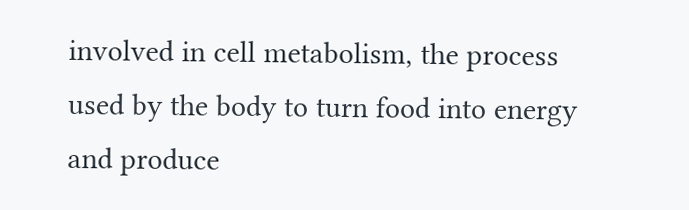involved in cell metabolism, the process used by the body to turn food into energy and produce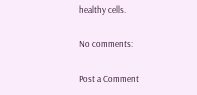healthy cells.

No comments:

Post a Comment